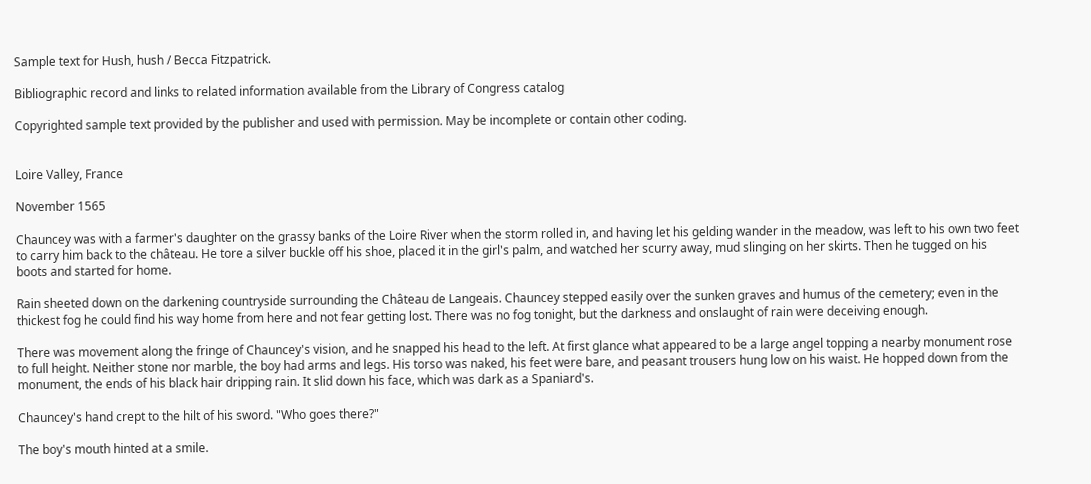Sample text for Hush, hush / Becca Fitzpatrick.

Bibliographic record and links to related information available from the Library of Congress catalog

Copyrighted sample text provided by the publisher and used with permission. May be incomplete or contain other coding.


Loire Valley, France

November 1565

Chauncey was with a farmer's daughter on the grassy banks of the Loire River when the storm rolled in, and having let his gelding wander in the meadow, was left to his own two feet to carry him back to the château. He tore a silver buckle off his shoe, placed it in the girl's palm, and watched her scurry away, mud slinging on her skirts. Then he tugged on his boots and started for home.

Rain sheeted down on the darkening countryside surrounding the Château de Langeais. Chauncey stepped easily over the sunken graves and humus of the cemetery; even in the thickest fog he could find his way home from here and not fear getting lost. There was no fog tonight, but the darkness and onslaught of rain were deceiving enough.

There was movement along the fringe of Chauncey's vision, and he snapped his head to the left. At first glance what appeared to be a large angel topping a nearby monument rose to full height. Neither stone nor marble, the boy had arms and legs. His torso was naked, his feet were bare, and peasant trousers hung low on his waist. He hopped down from the monument, the ends of his black hair dripping rain. It slid down his face, which was dark as a Spaniard's.

Chauncey's hand crept to the hilt of his sword. "Who goes there?"

The boy's mouth hinted at a smile.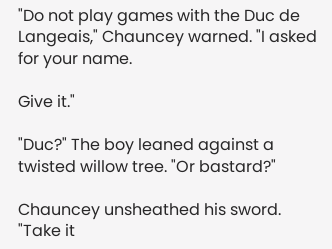"Do not play games with the Duc de Langeais," Chauncey warned. "I asked for your name.

Give it."

"Duc?" The boy leaned against a twisted willow tree. "Or bastard?"

Chauncey unsheathed his sword. "Take it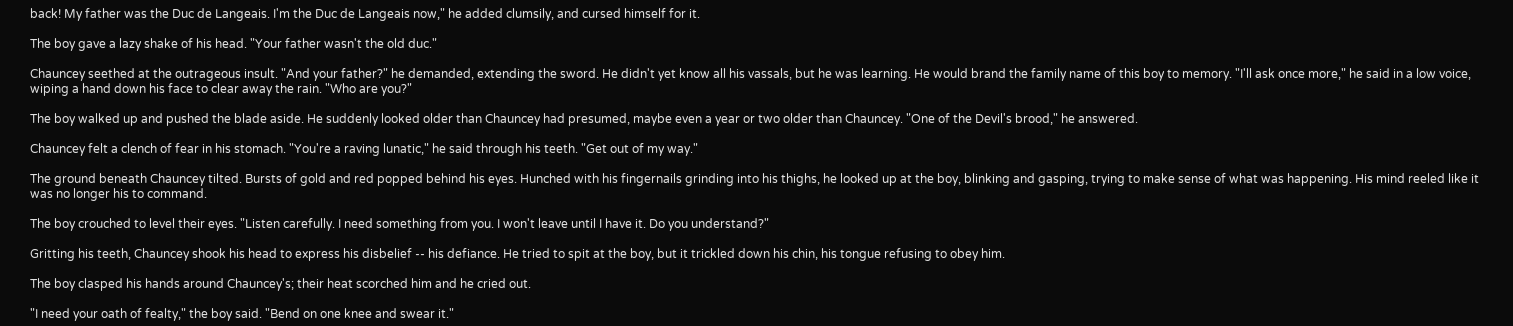back! My father was the Duc de Langeais. I'm the Duc de Langeais now," he added clumsily, and cursed himself for it.

The boy gave a lazy shake of his head. "Your father wasn't the old duc."

Chauncey seethed at the outrageous insult. "And your father?" he demanded, extending the sword. He didn't yet know all his vassals, but he was learning. He would brand the family name of this boy to memory. "I'll ask once more," he said in a low voice, wiping a hand down his face to clear away the rain. "Who are you?"

The boy walked up and pushed the blade aside. He suddenly looked older than Chauncey had presumed, maybe even a year or two older than Chauncey. "One of the Devil's brood," he answered.

Chauncey felt a clench of fear in his stomach. "You're a raving lunatic," he said through his teeth. "Get out of my way."

The ground beneath Chauncey tilted. Bursts of gold and red popped behind his eyes. Hunched with his fingernails grinding into his thighs, he looked up at the boy, blinking and gasping, trying to make sense of what was happening. His mind reeled like it was no longer his to command.

The boy crouched to level their eyes. "Listen carefully. I need something from you. I won't leave until I have it. Do you understand?"

Gritting his teeth, Chauncey shook his head to express his disbelief -- his defiance. He tried to spit at the boy, but it trickled down his chin, his tongue refusing to obey him.

The boy clasped his hands around Chauncey's; their heat scorched him and he cried out.

"I need your oath of fealty," the boy said. "Bend on one knee and swear it."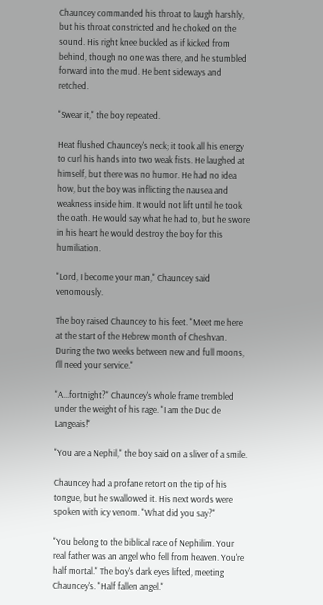Chauncey commanded his throat to laugh harshly, but his throat constricted and he choked on the sound. His right knee buckled as if kicked from behind, though no one was there, and he stumbled forward into the mud. He bent sideways and retched.

"Swear it," the boy repeated.

Heat flushed Chauncey's neck; it took all his energy to curl his hands into two weak fists. He laughed at himself, but there was no humor. He had no idea how, but the boy was inflicting the nausea and weakness inside him. It would not lift until he took the oath. He would say what he had to, but he swore in his heart he would destroy the boy for this humiliation.

"Lord, I become your man," Chauncey said venomously.

The boy raised Chauncey to his feet. "Meet me here at the start of the Hebrew month of Cheshvan. During the two weeks between new and full moons, I'll need your service."

"A...fortnight?" Chauncey's whole frame trembled under the weight of his rage. "I am the Duc de Langeais!"

"You are a Nephil," the boy said on a sliver of a smile.

Chauncey had a profane retort on the tip of his tongue, but he swallowed it. His next words were spoken with icy venom. "What did you say?"

"You belong to the biblical race of Nephilim. Your real father was an angel who fell from heaven. You're half mortal." The boy's dark eyes lifted, meeting Chauncey's. "Half fallen angel."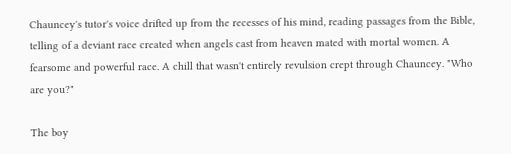Chauncey's tutor's voice drifted up from the recesses of his mind, reading passages from the Bible, telling of a deviant race created when angels cast from heaven mated with mortal women. A fearsome and powerful race. A chill that wasn't entirely revulsion crept through Chauncey. "Who are you?"

The boy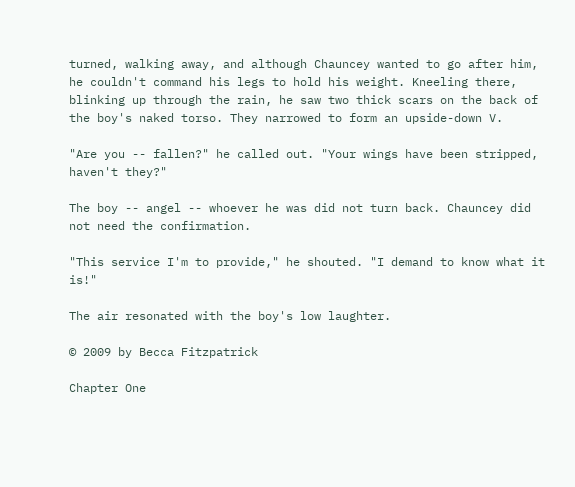turned, walking away, and although Chauncey wanted to go after him, he couldn't command his legs to hold his weight. Kneeling there, blinking up through the rain, he saw two thick scars on the back of the boy's naked torso. They narrowed to form an upside-down V.

"Are you -- fallen?" he called out. "Your wings have been stripped, haven't they?"

The boy -- angel -- whoever he was did not turn back. Chauncey did not need the confirmation.

"This service I'm to provide," he shouted. "I demand to know what it is!"

The air resonated with the boy's low laughter.

© 2009 by Becca Fitzpatrick

Chapter One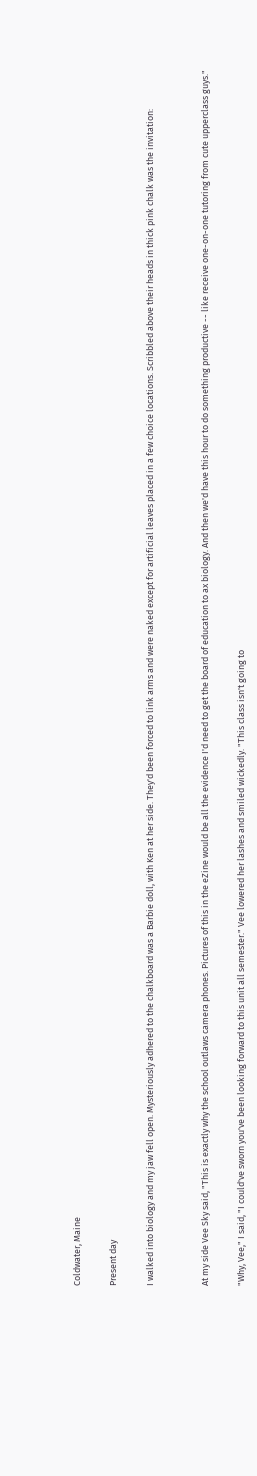Coldwater, Maine

Present day

I walked into biology and my jaw fell open. Mysteriously adhered to the chalkboard was a Barbie doll, with Ken at her side. They'd been forced to link arms and were naked except for artificial leaves placed in a few choice locations. Scribbled above their heads in thick pink chalk was the invitation:


At my side Vee Sky said, "This is exactly why the school outlaws camera phones. Pictures of this in the eZine would be all the evidence I'd need to get the board of education to ax biology. And then we'd have this hour to do something productive -- like receive one-on-one tutoring from cute upperclass guys."

"Why, Vee," I said, "I could've sworn you've been looking forward to this unit all semester." Vee lowered her lashes and smiled wickedly. "This class isn't going to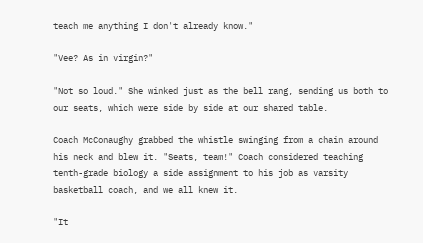teach me anything I don't already know."

"Vee? As in virgin?"

"Not so loud." She winked just as the bell rang, sending us both to our seats, which were side by side at our shared table.

Coach McConaughy grabbed the whistle swinging from a chain around his neck and blew it. "Seats, team!" Coach considered teaching tenth-grade biology a side assignment to his job as varsity basketball coach, and we all knew it.

"It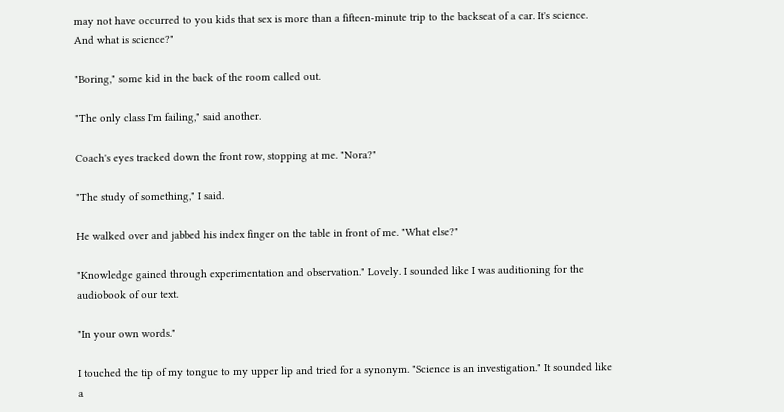may not have occurred to you kids that sex is more than a fifteen-minute trip to the backseat of a car. It's science. And what is science?"

"Boring," some kid in the back of the room called out.

"The only class I'm failing," said another.

Coach's eyes tracked down the front row, stopping at me. "Nora?"

"The study of something," I said.

He walked over and jabbed his index finger on the table in front of me. "What else?"

"Knowledge gained through experimentation and observation." Lovely. I sounded like I was auditioning for the audiobook of our text.

"In your own words."

I touched the tip of my tongue to my upper lip and tried for a synonym. "Science is an investigation." It sounded like a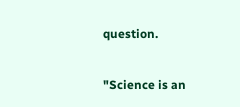question.

"Science is an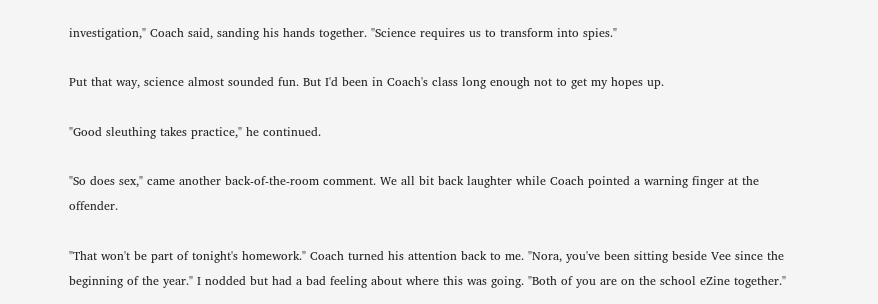investigation," Coach said, sanding his hands together. "Science requires us to transform into spies."

Put that way, science almost sounded fun. But I'd been in Coach's class long enough not to get my hopes up.

"Good sleuthing takes practice," he continued.

"So does sex," came another back-of-the-room comment. We all bit back laughter while Coach pointed a warning finger at the offender.

"That won't be part of tonight's homework." Coach turned his attention back to me. "Nora, you've been sitting beside Vee since the beginning of the year." I nodded but had a bad feeling about where this was going. "Both of you are on the school eZine together."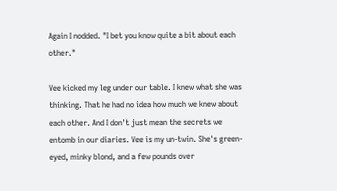Again I nodded. "I bet you know quite a bit about each other."

Vee kicked my leg under our table. I knew what she was thinking. That he had no idea how much we knew about each other. And I don't just mean the secrets we entomb in our diaries. Vee is my un-twin. She's green-eyed, minky blond, and a few pounds over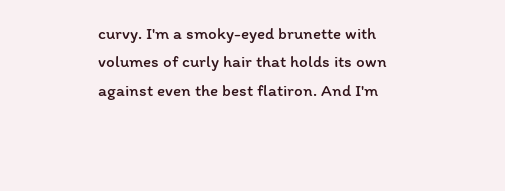curvy. I'm a smoky-eyed brunette with volumes of curly hair that holds its own against even the best flatiron. And I'm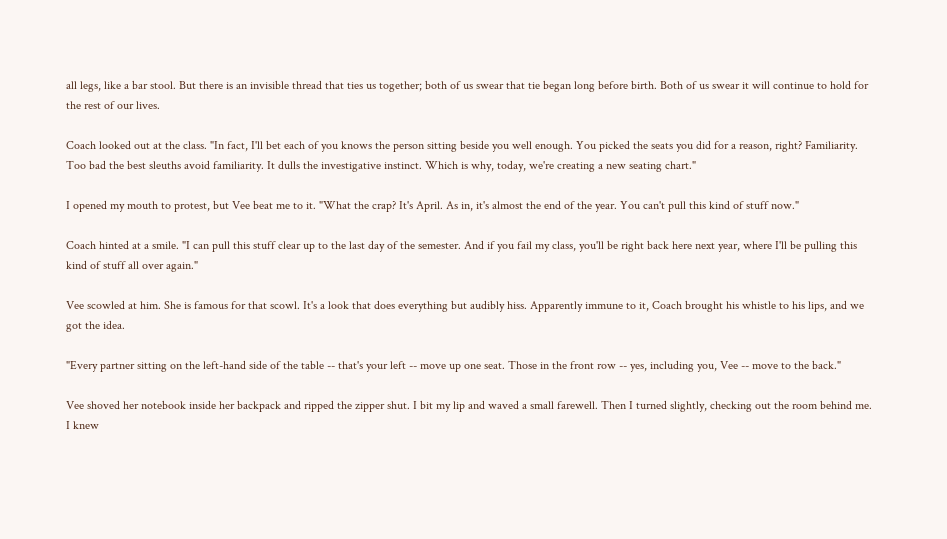all legs, like a bar stool. But there is an invisible thread that ties us together; both of us swear that tie began long before birth. Both of us swear it will continue to hold for the rest of our lives.

Coach looked out at the class. "In fact, I'll bet each of you knows the person sitting beside you well enough. You picked the seats you did for a reason, right? Familiarity. Too bad the best sleuths avoid familiarity. It dulls the investigative instinct. Which is why, today, we're creating a new seating chart."

I opened my mouth to protest, but Vee beat me to it. "What the crap? It's April. As in, it's almost the end of the year. You can't pull this kind of stuff now."

Coach hinted at a smile. "I can pull this stuff clear up to the last day of the semester. And if you fail my class, you'll be right back here next year, where I'll be pulling this kind of stuff all over again."

Vee scowled at him. She is famous for that scowl. It's a look that does everything but audibly hiss. Apparently immune to it, Coach brought his whistle to his lips, and we got the idea.

"Every partner sitting on the left-hand side of the table -- that's your left -- move up one seat. Those in the front row -- yes, including you, Vee -- move to the back."

Vee shoved her notebook inside her backpack and ripped the zipper shut. I bit my lip and waved a small farewell. Then I turned slightly, checking out the room behind me. I knew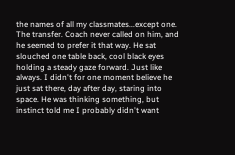the names of all my classmates...except one. The transfer. Coach never called on him, and he seemed to prefer it that way. He sat slouched one table back, cool black eyes holding a steady gaze forward. Just like always. I didn't for one moment believe he just sat there, day after day, staring into space. He was thinking something, but instinct told me I probably didn't want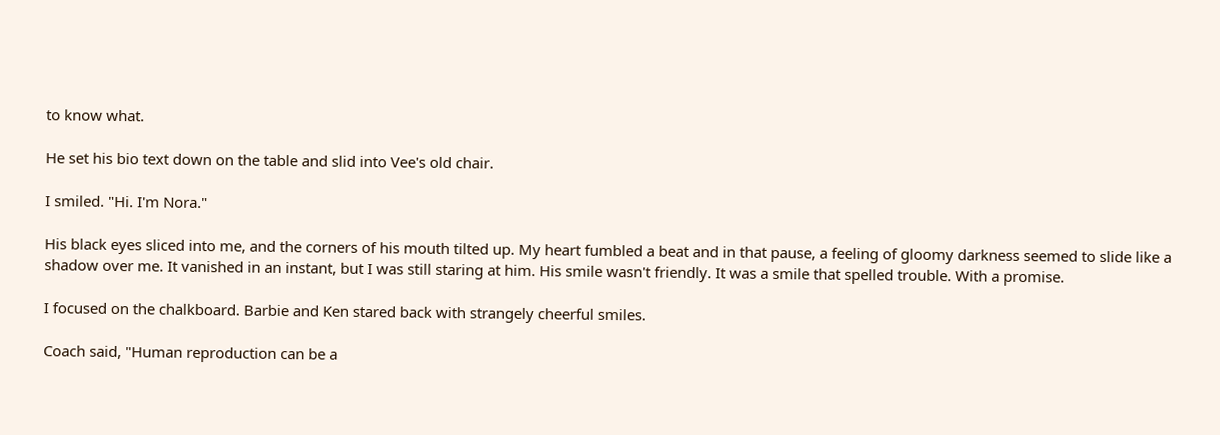to know what.

He set his bio text down on the table and slid into Vee's old chair.

I smiled. "Hi. I'm Nora."

His black eyes sliced into me, and the corners of his mouth tilted up. My heart fumbled a beat and in that pause, a feeling of gloomy darkness seemed to slide like a shadow over me. It vanished in an instant, but I was still staring at him. His smile wasn't friendly. It was a smile that spelled trouble. With a promise.

I focused on the chalkboard. Barbie and Ken stared back with strangely cheerful smiles.

Coach said, "Human reproduction can be a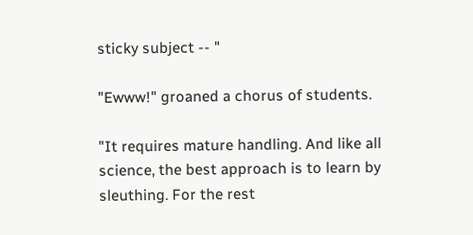sticky subject -- "

"Ewww!" groaned a chorus of students.

"It requires mature handling. And like all science, the best approach is to learn by sleuthing. For the rest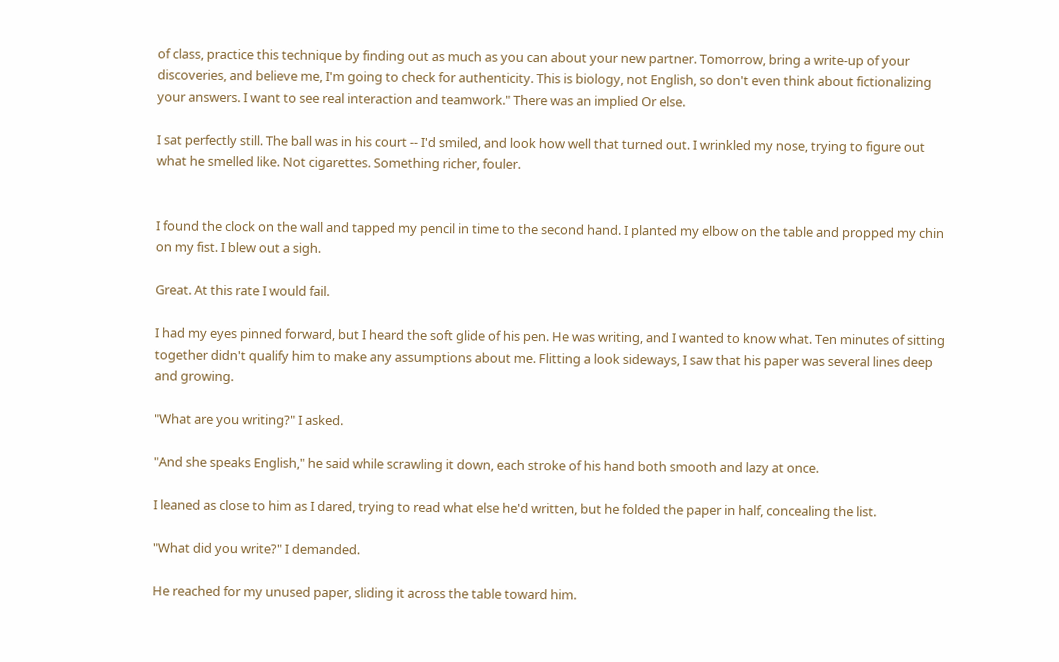of class, practice this technique by finding out as much as you can about your new partner. Tomorrow, bring a write-up of your discoveries, and believe me, I'm going to check for authenticity. This is biology, not English, so don't even think about fictionalizing your answers. I want to see real interaction and teamwork." There was an implied Or else.

I sat perfectly still. The ball was in his court -- I'd smiled, and look how well that turned out. I wrinkled my nose, trying to figure out what he smelled like. Not cigarettes. Something richer, fouler.


I found the clock on the wall and tapped my pencil in time to the second hand. I planted my elbow on the table and propped my chin on my fist. I blew out a sigh.

Great. At this rate I would fail.

I had my eyes pinned forward, but I heard the soft glide of his pen. He was writing, and I wanted to know what. Ten minutes of sitting together didn't qualify him to make any assumptions about me. Flitting a look sideways, I saw that his paper was several lines deep and growing.

"What are you writing?" I asked.

"And she speaks English," he said while scrawling it down, each stroke of his hand both smooth and lazy at once.

I leaned as close to him as I dared, trying to read what else he'd written, but he folded the paper in half, concealing the list.

"What did you write?" I demanded.

He reached for my unused paper, sliding it across the table toward him.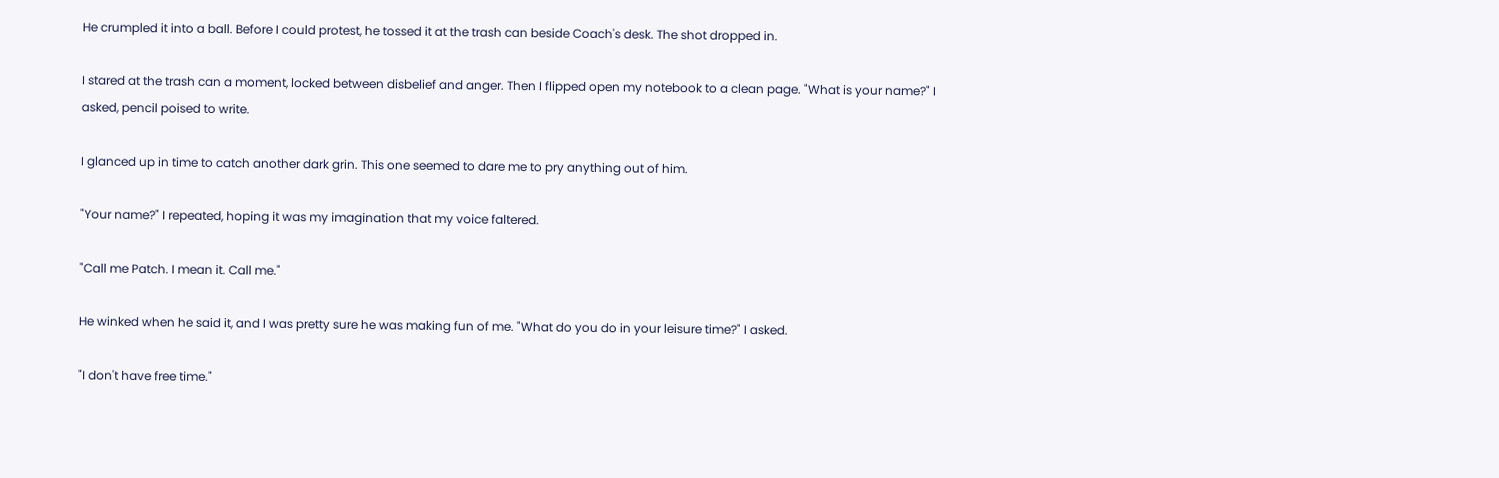He crumpled it into a ball. Before I could protest, he tossed it at the trash can beside Coach's desk. The shot dropped in.

I stared at the trash can a moment, locked between disbelief and anger. Then I flipped open my notebook to a clean page. "What is your name?" I asked, pencil poised to write.

I glanced up in time to catch another dark grin. This one seemed to dare me to pry anything out of him.

"Your name?" I repeated, hoping it was my imagination that my voice faltered.

"Call me Patch. I mean it. Call me."

He winked when he said it, and I was pretty sure he was making fun of me. "What do you do in your leisure time?" I asked.

"I don't have free time."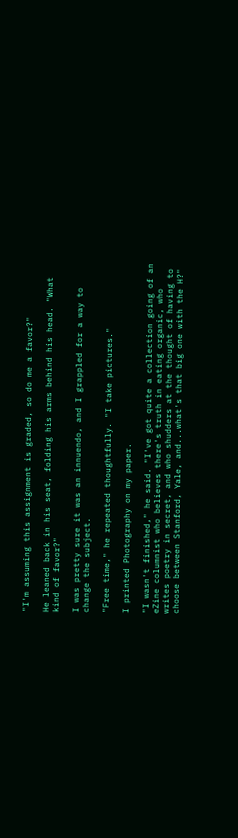"I'm assuming this assignment is graded, so do me a favor?"

He leaned back in his seat, folding his arms behind his head. "What kind of favor?"

I was pretty sure it was an innuendo, and I grappled for a way to change the subject.

"Free time," he repeated thoughtfully. "I take pictures."

I printed Photography on my paper.

"I wasn't finished," he said. "I've got quite a collection going of an eZine columnist who believes there's truth in eating organic, who writes poetry in secret, and who shudders at the thought of having to choose between Stanford, Yale, and...what's that big one with the H?"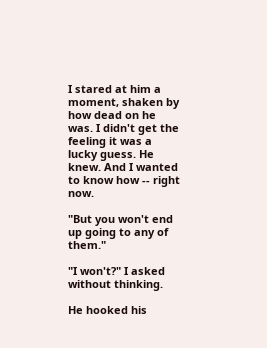I stared at him a moment, shaken by how dead on he was. I didn't get the feeling it was a lucky guess. He knew. And I wanted to know how -- right now.

"But you won't end up going to any of them."

"I won't?" I asked without thinking.

He hooked his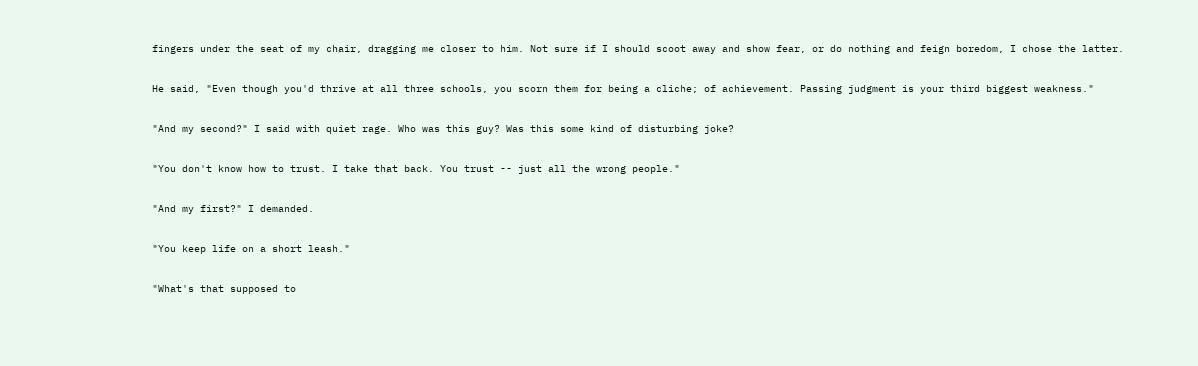fingers under the seat of my chair, dragging me closer to him. Not sure if I should scoot away and show fear, or do nothing and feign boredom, I chose the latter.

He said, "Even though you'd thrive at all three schools, you scorn them for being a cliche; of achievement. Passing judgment is your third biggest weakness."

"And my second?" I said with quiet rage. Who was this guy? Was this some kind of disturbing joke?

"You don't know how to trust. I take that back. You trust -- just all the wrong people."

"And my first?" I demanded.

"You keep life on a short leash."

"What's that supposed to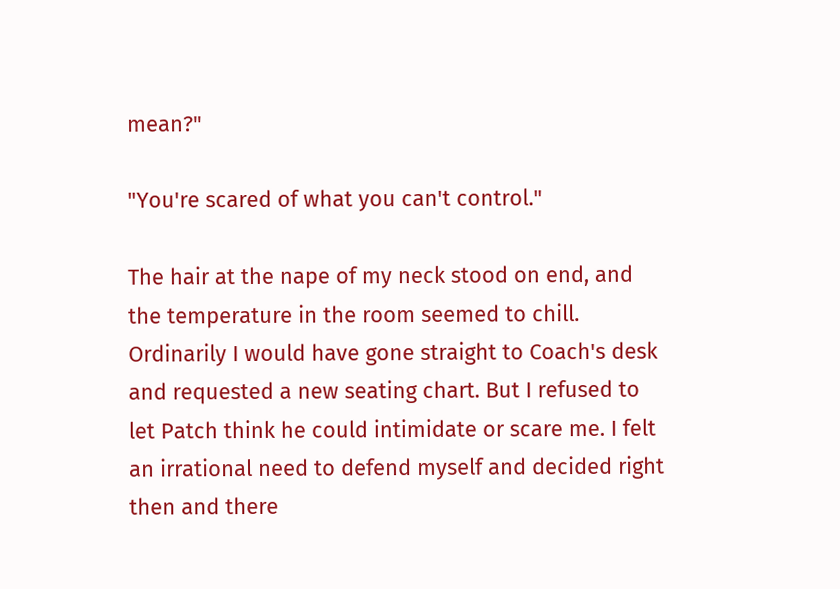mean?"

"You're scared of what you can't control."

The hair at the nape of my neck stood on end, and the temperature in the room seemed to chill. Ordinarily I would have gone straight to Coach's desk and requested a new seating chart. But I refused to let Patch think he could intimidate or scare me. I felt an irrational need to defend myself and decided right then and there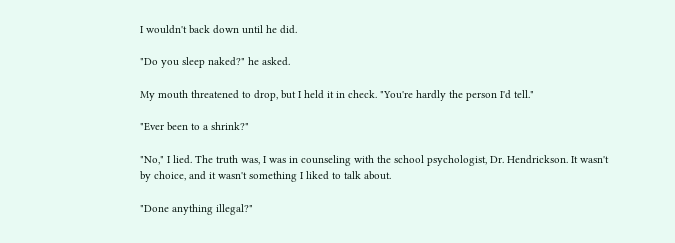I wouldn't back down until he did.

"Do you sleep naked?" he asked.

My mouth threatened to drop, but I held it in check. "You're hardly the person I'd tell."

"Ever been to a shrink?"

"No," I lied. The truth was, I was in counseling with the school psychologist, Dr. Hendrickson. It wasn't by choice, and it wasn't something I liked to talk about.

"Done anything illegal?"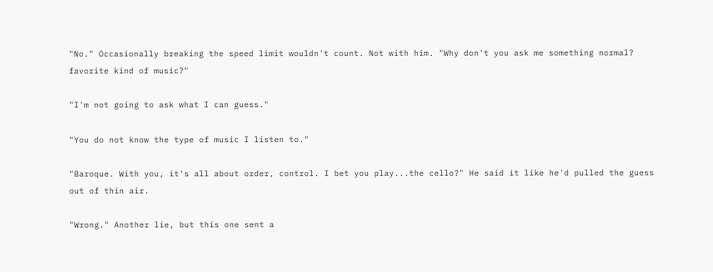"No." Occasionally breaking the speed limit wouldn't count. Not with him. "Why don't you ask me something normal? favorite kind of music?"

"I'm not going to ask what I can guess."

"You do not know the type of music I listen to."

"Baroque. With you, it's all about order, control. I bet you play...the cello?" He said it like he'd pulled the guess out of thin air.

"Wrong." Another lie, but this one sent a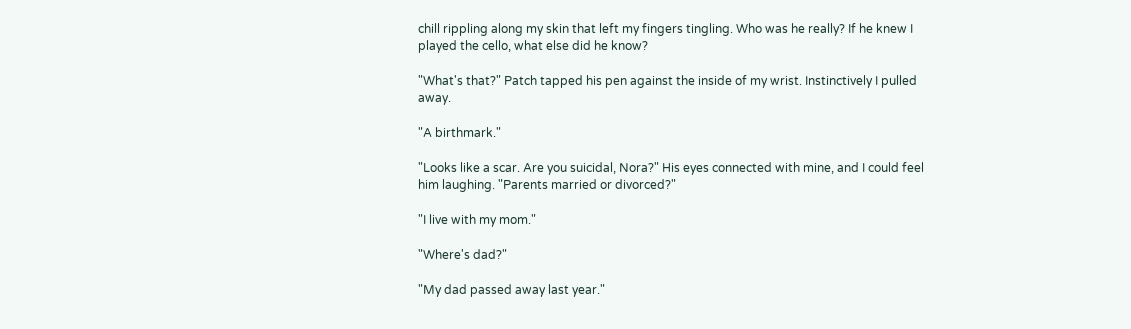chill rippling along my skin that left my fingers tingling. Who was he really? If he knew I played the cello, what else did he know?

"What's that?" Patch tapped his pen against the inside of my wrist. Instinctively I pulled away.

"A birthmark."

"Looks like a scar. Are you suicidal, Nora?" His eyes connected with mine, and I could feel him laughing. "Parents married or divorced?"

"I live with my mom."

"Where's dad?"

"My dad passed away last year."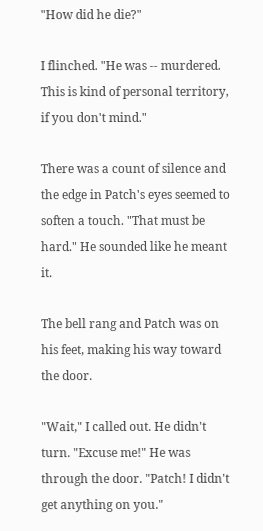"How did he die?"

I flinched. "He was -- murdered. This is kind of personal territory, if you don't mind."

There was a count of silence and the edge in Patch's eyes seemed to soften a touch. "That must be hard." He sounded like he meant it.

The bell rang and Patch was on his feet, making his way toward the door.

"Wait," I called out. He didn't turn. "Excuse me!" He was through the door. "Patch! I didn't get anything on you."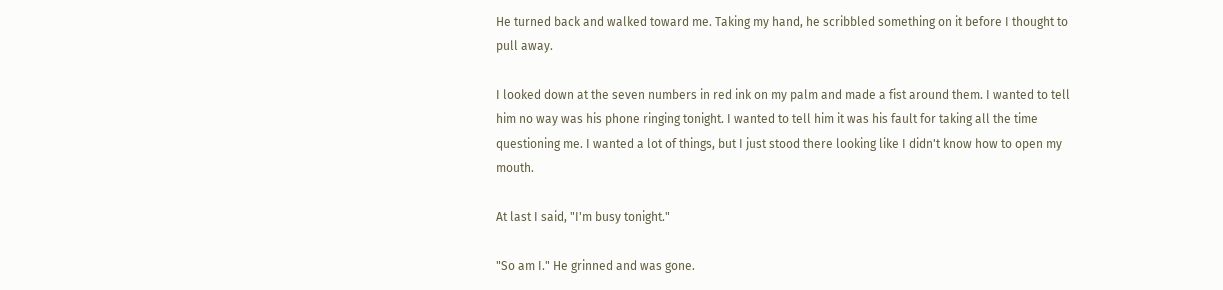He turned back and walked toward me. Taking my hand, he scribbled something on it before I thought to pull away.

I looked down at the seven numbers in red ink on my palm and made a fist around them. I wanted to tell him no way was his phone ringing tonight. I wanted to tell him it was his fault for taking all the time questioning me. I wanted a lot of things, but I just stood there looking like I didn't know how to open my mouth.

At last I said, "I'm busy tonight."

"So am I." He grinned and was gone.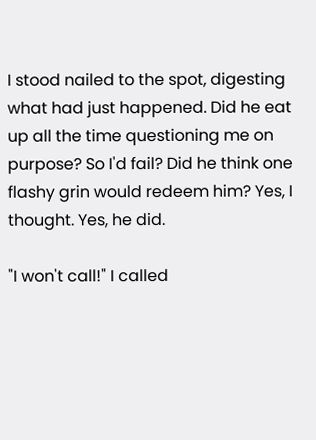I stood nailed to the spot, digesting what had just happened. Did he eat up all the time questioning me on purpose? So I'd fail? Did he think one flashy grin would redeem him? Yes, I thought. Yes, he did.

"I won't call!" I called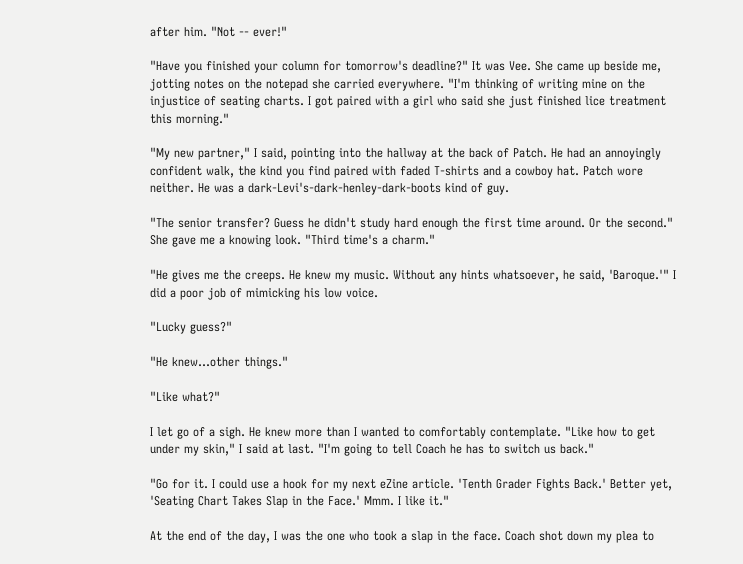after him. "Not -- ever!"

"Have you finished your column for tomorrow's deadline?" It was Vee. She came up beside me, jotting notes on the notepad she carried everywhere. "I'm thinking of writing mine on the injustice of seating charts. I got paired with a girl who said she just finished lice treatment this morning."

"My new partner," I said, pointing into the hallway at the back of Patch. He had an annoyingly confident walk, the kind you find paired with faded T-shirts and a cowboy hat. Patch wore neither. He was a dark-Levi's-dark-henley-dark-boots kind of guy.

"The senior transfer? Guess he didn't study hard enough the first time around. Or the second." She gave me a knowing look. "Third time's a charm."

"He gives me the creeps. He knew my music. Without any hints whatsoever, he said, 'Baroque.'" I did a poor job of mimicking his low voice.

"Lucky guess?"

"He knew...other things."

"Like what?"

I let go of a sigh. He knew more than I wanted to comfortably contemplate. "Like how to get under my skin," I said at last. "I'm going to tell Coach he has to switch us back."

"Go for it. I could use a hook for my next eZine article. 'Tenth Grader Fights Back.' Better yet, 'Seating Chart Takes Slap in the Face.' Mmm. I like it."

At the end of the day, I was the one who took a slap in the face. Coach shot down my plea to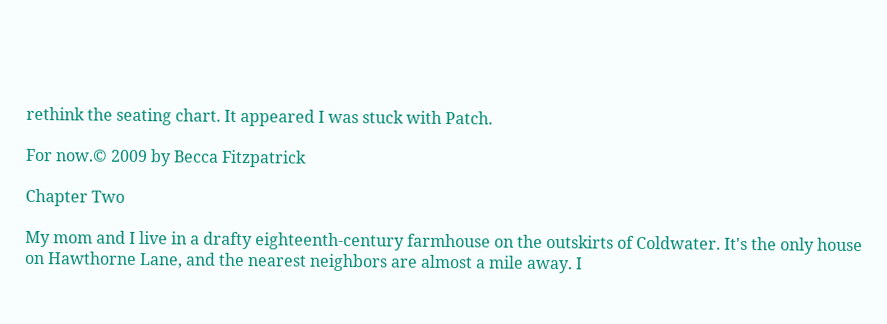rethink the seating chart. It appeared I was stuck with Patch.

For now.© 2009 by Becca Fitzpatrick

Chapter Two

My mom and I live in a drafty eighteenth-century farmhouse on the outskirts of Coldwater. It's the only house on Hawthorne Lane, and the nearest neighbors are almost a mile away. I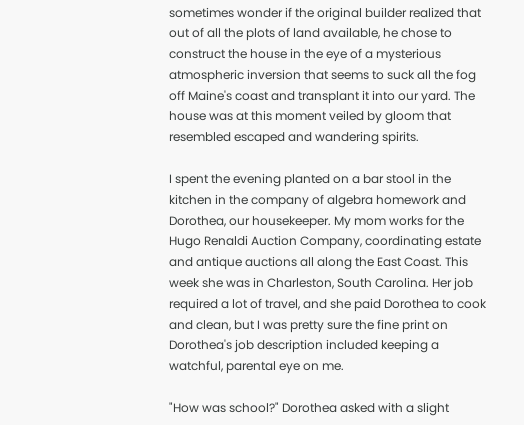sometimes wonder if the original builder realized that out of all the plots of land available, he chose to construct the house in the eye of a mysterious atmospheric inversion that seems to suck all the fog off Maine's coast and transplant it into our yard. The house was at this moment veiled by gloom that resembled escaped and wandering spirits.

I spent the evening planted on a bar stool in the kitchen in the company of algebra homework and Dorothea, our housekeeper. My mom works for the Hugo Renaldi Auction Company, coordinating estate and antique auctions all along the East Coast. This week she was in Charleston, South Carolina. Her job required a lot of travel, and she paid Dorothea to cook and clean, but I was pretty sure the fine print on Dorothea's job description included keeping a watchful, parental eye on me.

"How was school?" Dorothea asked with a slight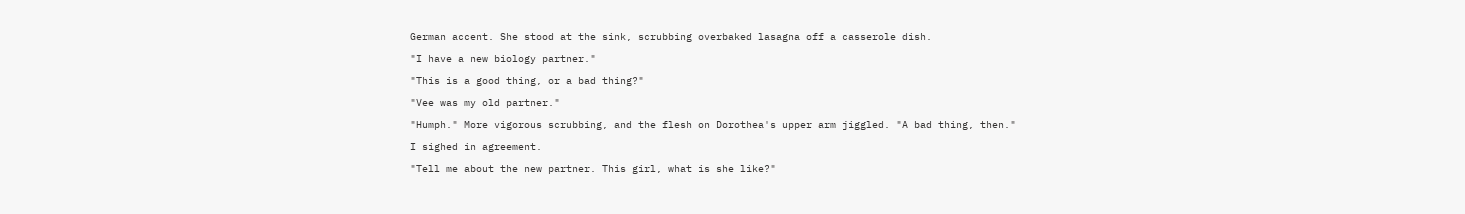German accent. She stood at the sink, scrubbing overbaked lasagna off a casserole dish.

"I have a new biology partner."

"This is a good thing, or a bad thing?"

"Vee was my old partner."

"Humph." More vigorous scrubbing, and the flesh on Dorothea's upper arm jiggled. "A bad thing, then."

I sighed in agreement.

"Tell me about the new partner. This girl, what is she like?"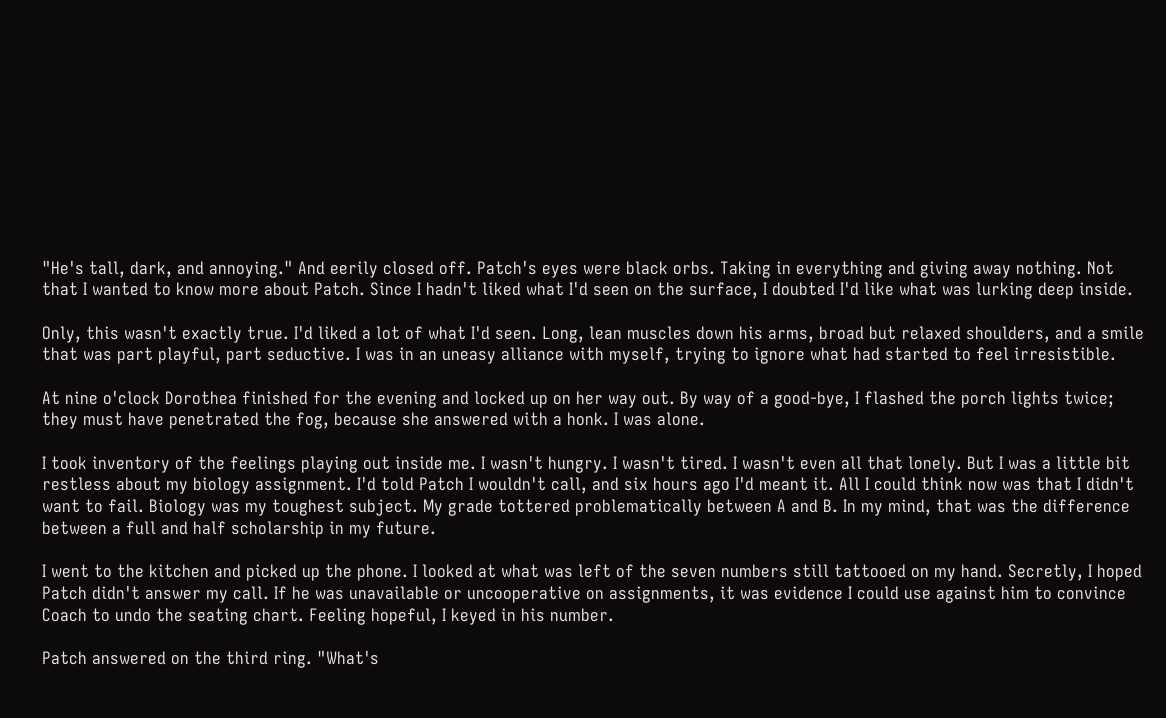"He's tall, dark, and annoying." And eerily closed off. Patch's eyes were black orbs. Taking in everything and giving away nothing. Not that I wanted to know more about Patch. Since I hadn't liked what I'd seen on the surface, I doubted I'd like what was lurking deep inside.

Only, this wasn't exactly true. I'd liked a lot of what I'd seen. Long, lean muscles down his arms, broad but relaxed shoulders, and a smile that was part playful, part seductive. I was in an uneasy alliance with myself, trying to ignore what had started to feel irresistible.

At nine o'clock Dorothea finished for the evening and locked up on her way out. By way of a good-bye, I flashed the porch lights twice; they must have penetrated the fog, because she answered with a honk. I was alone.

I took inventory of the feelings playing out inside me. I wasn't hungry. I wasn't tired. I wasn't even all that lonely. But I was a little bit restless about my biology assignment. I'd told Patch I wouldn't call, and six hours ago I'd meant it. All I could think now was that I didn't want to fail. Biology was my toughest subject. My grade tottered problematically between A and B. In my mind, that was the difference between a full and half scholarship in my future.

I went to the kitchen and picked up the phone. I looked at what was left of the seven numbers still tattooed on my hand. Secretly, I hoped Patch didn't answer my call. If he was unavailable or uncooperative on assignments, it was evidence I could use against him to convince Coach to undo the seating chart. Feeling hopeful, I keyed in his number.

Patch answered on the third ring. "What's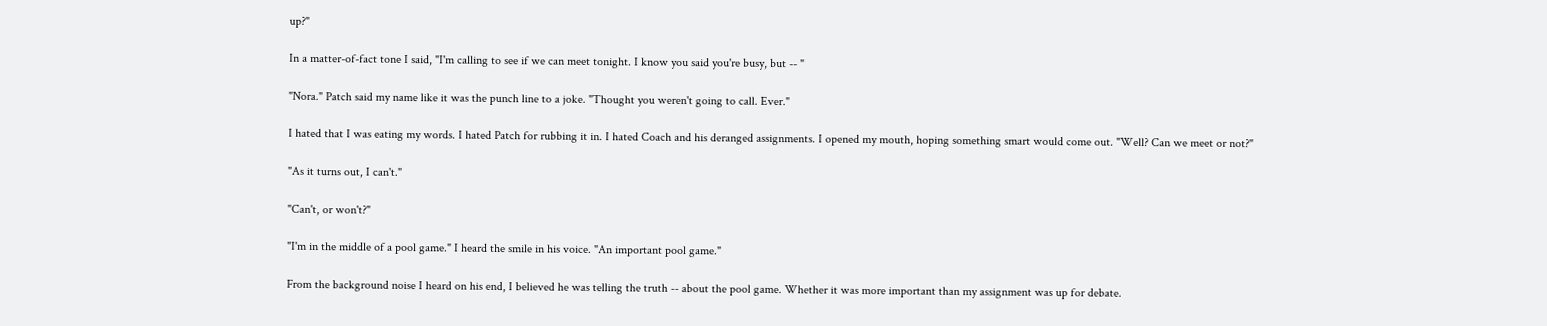up?"

In a matter-of-fact tone I said, "I'm calling to see if we can meet tonight. I know you said you're busy, but -- "

"Nora." Patch said my name like it was the punch line to a joke. "Thought you weren't going to call. Ever."

I hated that I was eating my words. I hated Patch for rubbing it in. I hated Coach and his deranged assignments. I opened my mouth, hoping something smart would come out. "Well? Can we meet or not?"

"As it turns out, I can't."

"Can't, or won't?"

"I'm in the middle of a pool game." I heard the smile in his voice. "An important pool game."

From the background noise I heard on his end, I believed he was telling the truth -- about the pool game. Whether it was more important than my assignment was up for debate.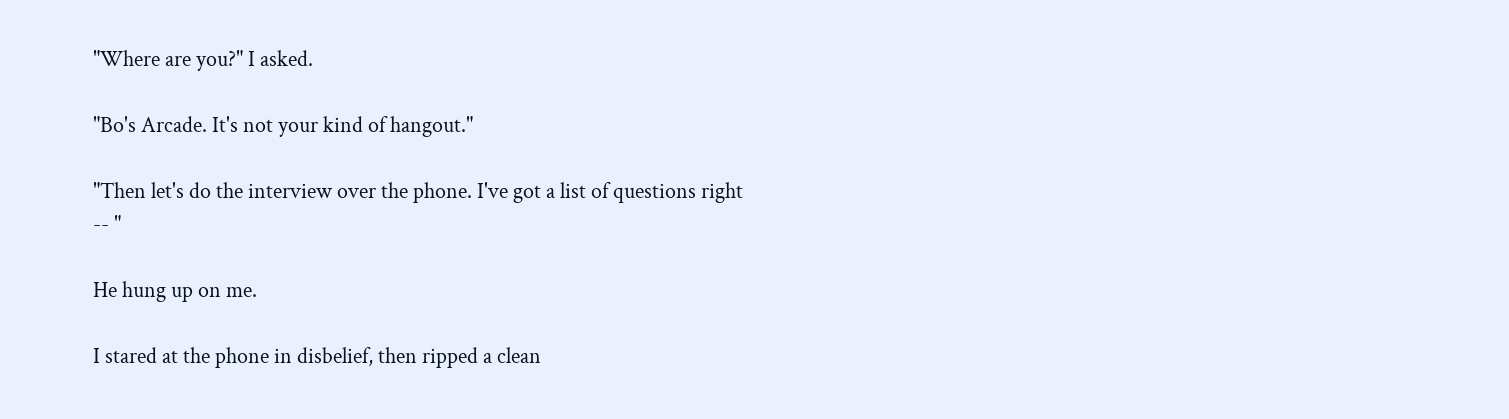"Where are you?" I asked.

"Bo's Arcade. It's not your kind of hangout."

"Then let's do the interview over the phone. I've got a list of questions right -- "

He hung up on me.

I stared at the phone in disbelief, then ripped a clean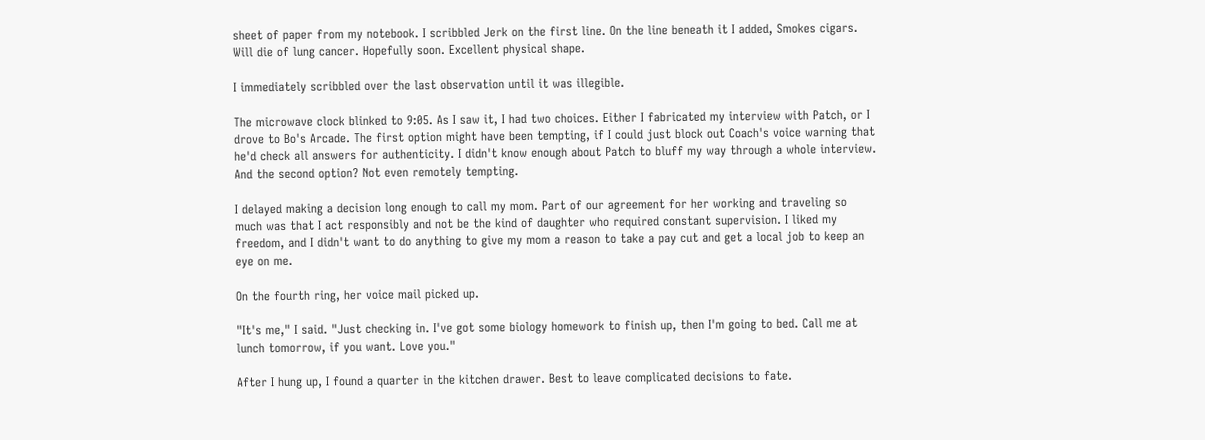sheet of paper from my notebook. I scribbled Jerk on the first line. On the line beneath it I added, Smokes cigars. Will die of lung cancer. Hopefully soon. Excellent physical shape.

I immediately scribbled over the last observation until it was illegible.

The microwave clock blinked to 9:05. As I saw it, I had two choices. Either I fabricated my interview with Patch, or I drove to Bo's Arcade. The first option might have been tempting, if I could just block out Coach's voice warning that he'd check all answers for authenticity. I didn't know enough about Patch to bluff my way through a whole interview. And the second option? Not even remotely tempting.

I delayed making a decision long enough to call my mom. Part of our agreement for her working and traveling so much was that I act responsibly and not be the kind of daughter who required constant supervision. I liked my freedom, and I didn't want to do anything to give my mom a reason to take a pay cut and get a local job to keep an eye on me.

On the fourth ring, her voice mail picked up.

"It's me," I said. "Just checking in. I've got some biology homework to finish up, then I'm going to bed. Call me at lunch tomorrow, if you want. Love you."

After I hung up, I found a quarter in the kitchen drawer. Best to leave complicated decisions to fate.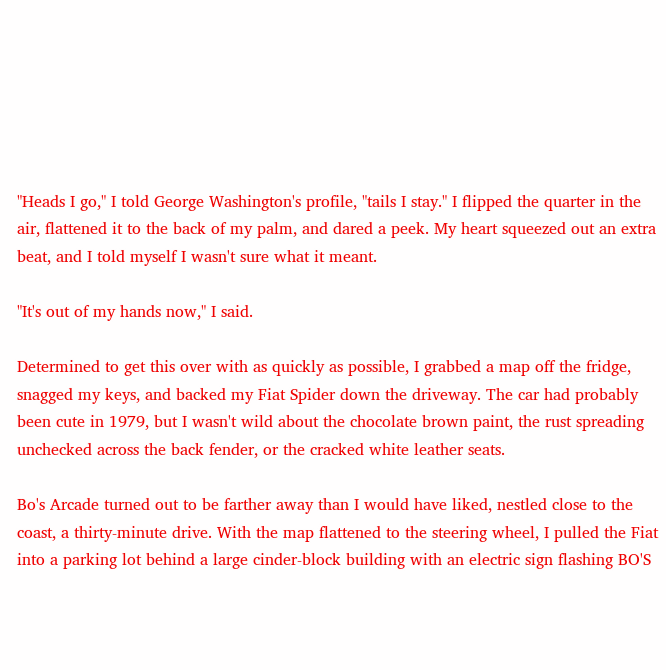"Heads I go," I told George Washington's profile, "tails I stay." I flipped the quarter in the air, flattened it to the back of my palm, and dared a peek. My heart squeezed out an extra beat, and I told myself I wasn't sure what it meant.

"It's out of my hands now," I said.

Determined to get this over with as quickly as possible, I grabbed a map off the fridge, snagged my keys, and backed my Fiat Spider down the driveway. The car had probably been cute in 1979, but I wasn't wild about the chocolate brown paint, the rust spreading unchecked across the back fender, or the cracked white leather seats.

Bo's Arcade turned out to be farther away than I would have liked, nestled close to the coast, a thirty-minute drive. With the map flattened to the steering wheel, I pulled the Fiat into a parking lot behind a large cinder-block building with an electric sign flashing BO'S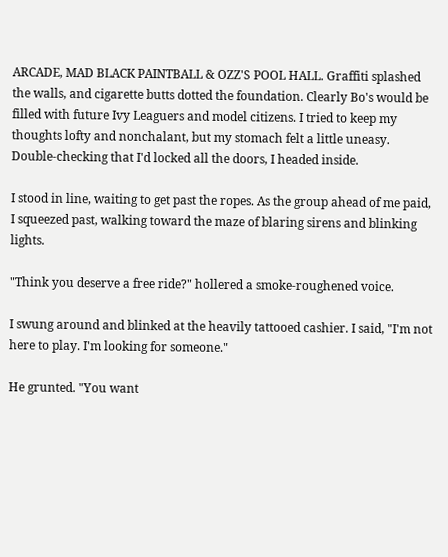ARCADE, MAD BLACK PAINTBALL & OZZ'S POOL HALL. Graffiti splashed the walls, and cigarette butts dotted the foundation. Clearly Bo's would be filled with future Ivy Leaguers and model citizens. I tried to keep my thoughts lofty and nonchalant, but my stomach felt a little uneasy. Double-checking that I'd locked all the doors, I headed inside.

I stood in line, waiting to get past the ropes. As the group ahead of me paid, I squeezed past, walking toward the maze of blaring sirens and blinking lights.

"Think you deserve a free ride?" hollered a smoke-roughened voice.

I swung around and blinked at the heavily tattooed cashier. I said, "I'm not here to play. I'm looking for someone."

He grunted. "You want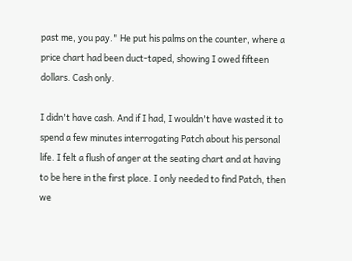past me, you pay." He put his palms on the counter, where a price chart had been duct-taped, showing I owed fifteen dollars. Cash only.

I didn't have cash. And if I had, I wouldn't have wasted it to spend a few minutes interrogating Patch about his personal life. I felt a flush of anger at the seating chart and at having to be here in the first place. I only needed to find Patch, then we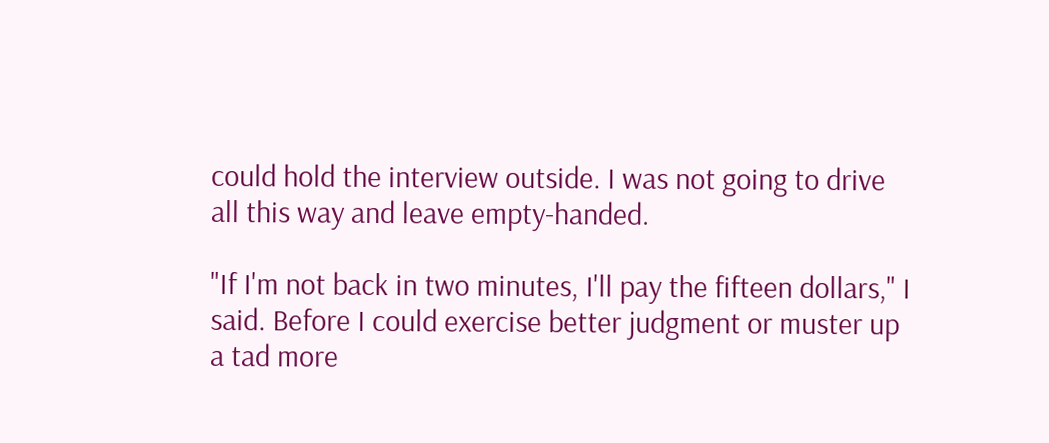could hold the interview outside. I was not going to drive all this way and leave empty-handed.

"If I'm not back in two minutes, I'll pay the fifteen dollars," I said. Before I could exercise better judgment or muster up a tad more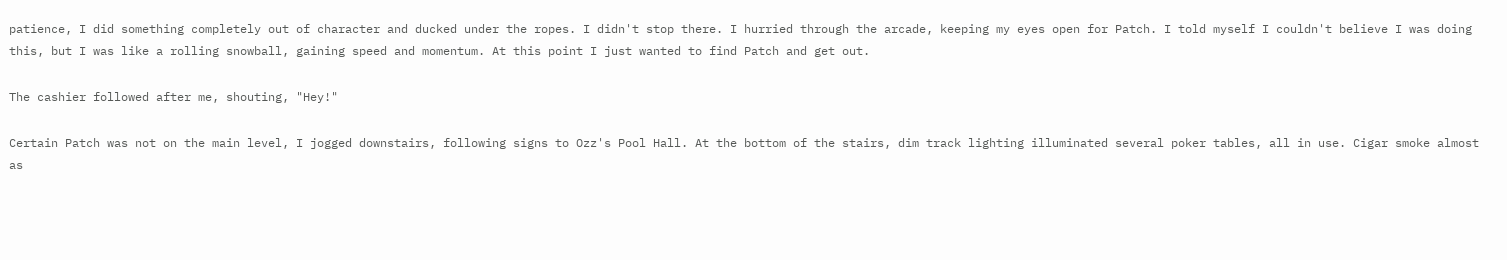patience, I did something completely out of character and ducked under the ropes. I didn't stop there. I hurried through the arcade, keeping my eyes open for Patch. I told myself I couldn't believe I was doing this, but I was like a rolling snowball, gaining speed and momentum. At this point I just wanted to find Patch and get out.

The cashier followed after me, shouting, "Hey!"

Certain Patch was not on the main level, I jogged downstairs, following signs to Ozz's Pool Hall. At the bottom of the stairs, dim track lighting illuminated several poker tables, all in use. Cigar smoke almost as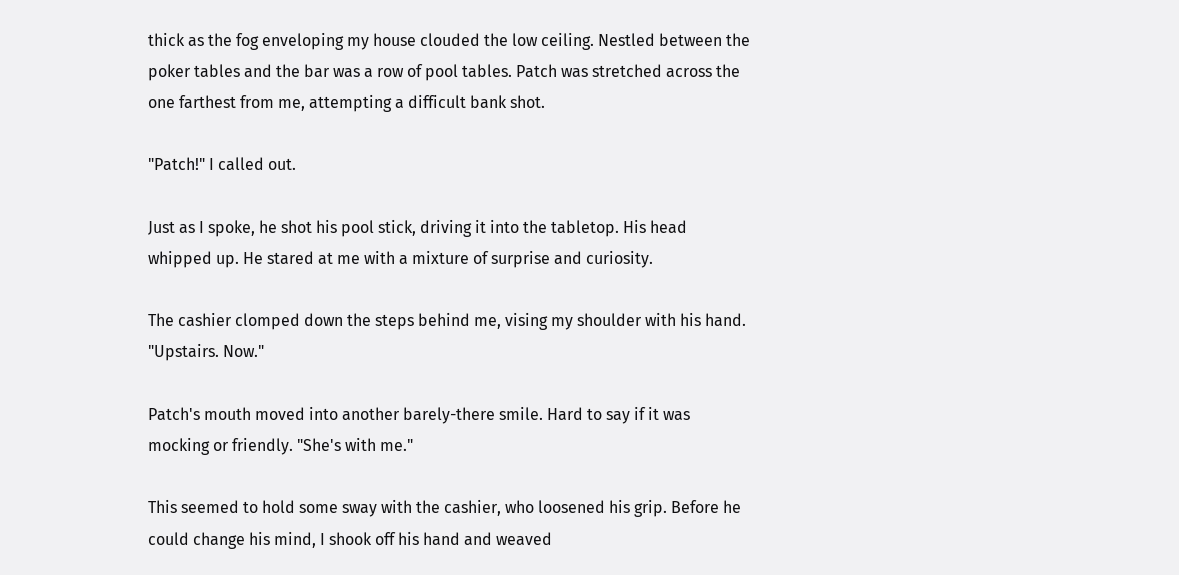thick as the fog enveloping my house clouded the low ceiling. Nestled between the poker tables and the bar was a row of pool tables. Patch was stretched across the one farthest from me, attempting a difficult bank shot.

"Patch!" I called out.

Just as I spoke, he shot his pool stick, driving it into the tabletop. His head whipped up. He stared at me with a mixture of surprise and curiosity.

The cashier clomped down the steps behind me, vising my shoulder with his hand. "Upstairs. Now."

Patch's mouth moved into another barely-there smile. Hard to say if it was mocking or friendly. "She's with me."

This seemed to hold some sway with the cashier, who loosened his grip. Before he could change his mind, I shook off his hand and weaved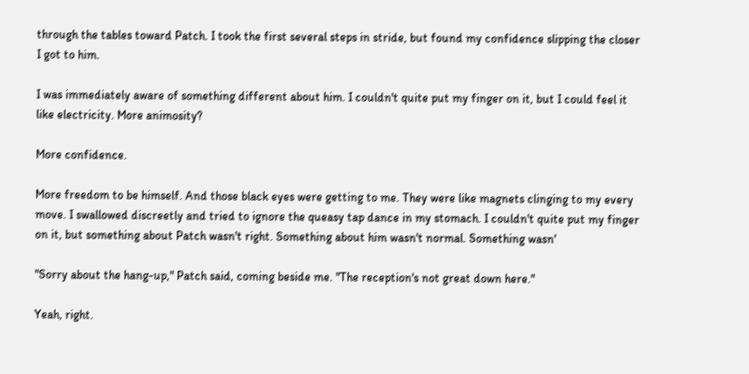through the tables toward Patch. I took the first several steps in stride, but found my confidence slipping the closer I got to him.

I was immediately aware of something different about him. I couldn't quite put my finger on it, but I could feel it like electricity. More animosity?

More confidence.

More freedom to be himself. And those black eyes were getting to me. They were like magnets clinging to my every move. I swallowed discreetly and tried to ignore the queasy tap dance in my stomach. I couldn't quite put my finger on it, but something about Patch wasn't right. Something about him wasn't normal. Something wasn'

"Sorry about the hang-up," Patch said, coming beside me. "The reception's not great down here."

Yeah, right.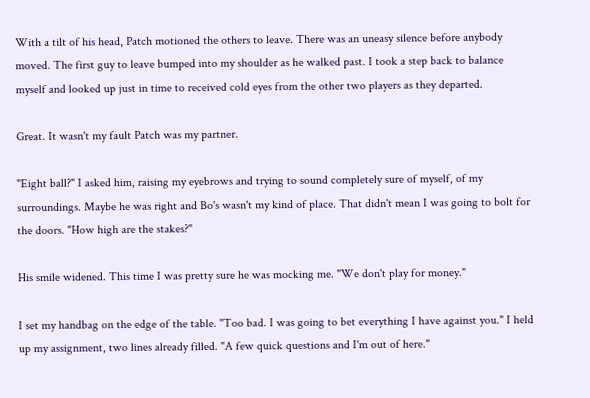With a tilt of his head, Patch motioned the others to leave. There was an uneasy silence before anybody moved. The first guy to leave bumped into my shoulder as he walked past. I took a step back to balance myself and looked up just in time to received cold eyes from the other two players as they departed.

Great. It wasn't my fault Patch was my partner.

"Eight ball?" I asked him, raising my eyebrows and trying to sound completely sure of myself, of my surroundings. Maybe he was right and Bo's wasn't my kind of place. That didn't mean I was going to bolt for the doors. "How high are the stakes?"

His smile widened. This time I was pretty sure he was mocking me. "We don't play for money."

I set my handbag on the edge of the table. "Too bad. I was going to bet everything I have against you." I held up my assignment, two lines already filled. "A few quick questions and I'm out of here."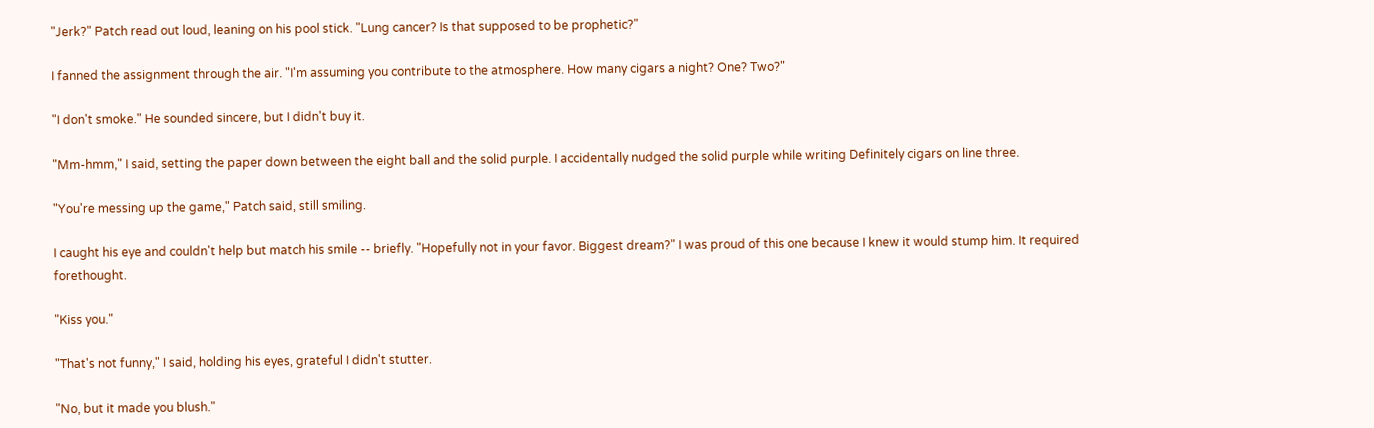"Jerk?" Patch read out loud, leaning on his pool stick. "Lung cancer? Is that supposed to be prophetic?"

I fanned the assignment through the air. "I'm assuming you contribute to the atmosphere. How many cigars a night? One? Two?"

"I don't smoke." He sounded sincere, but I didn't buy it.

"Mm-hmm," I said, setting the paper down between the eight ball and the solid purple. I accidentally nudged the solid purple while writing Definitely cigars on line three.

"You're messing up the game," Patch said, still smiling.

I caught his eye and couldn't help but match his smile -- briefly. "Hopefully not in your favor. Biggest dream?" I was proud of this one because I knew it would stump him. It required forethought.

"Kiss you."

"That's not funny," I said, holding his eyes, grateful I didn't stutter.

"No, but it made you blush."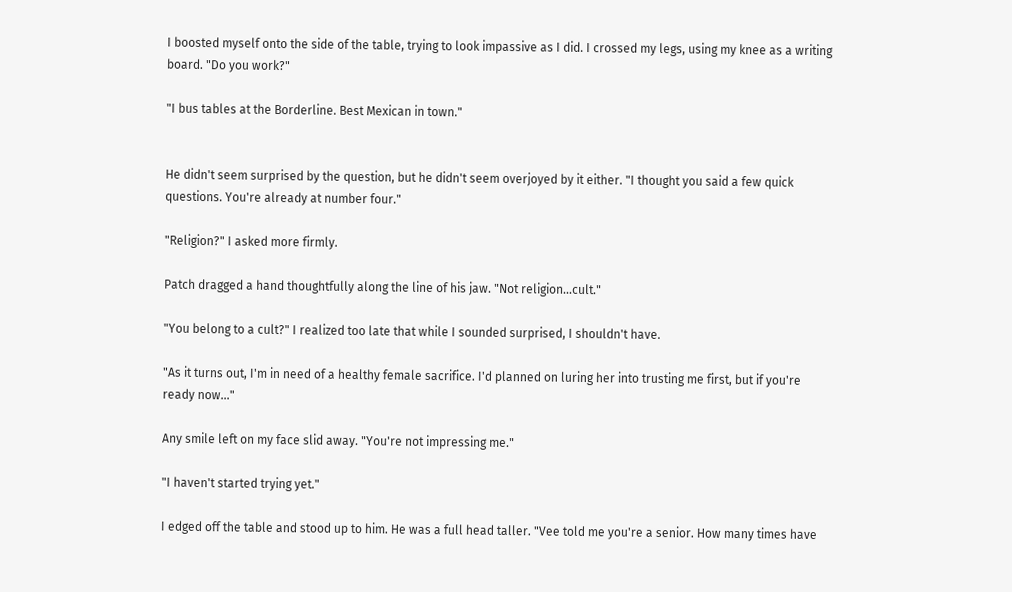I boosted myself onto the side of the table, trying to look impassive as I did. I crossed my legs, using my knee as a writing board. "Do you work?"

"I bus tables at the Borderline. Best Mexican in town."


He didn't seem surprised by the question, but he didn't seem overjoyed by it either. "I thought you said a few quick questions. You're already at number four."

"Religion?" I asked more firmly.

Patch dragged a hand thoughtfully along the line of his jaw. "Not religion...cult."

"You belong to a cult?" I realized too late that while I sounded surprised, I shouldn't have.

"As it turns out, I'm in need of a healthy female sacrifice. I'd planned on luring her into trusting me first, but if you're ready now..."

Any smile left on my face slid away. "You're not impressing me."

"I haven't started trying yet."

I edged off the table and stood up to him. He was a full head taller. "Vee told me you're a senior. How many times have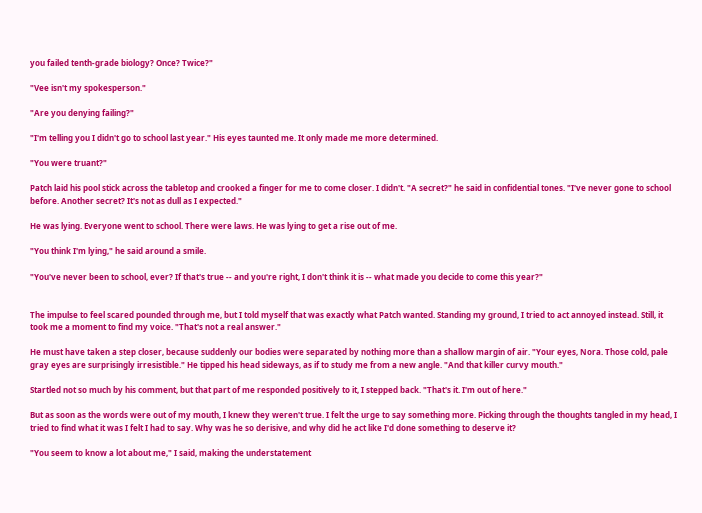you failed tenth-grade biology? Once? Twice?"

"Vee isn't my spokesperson."

"Are you denying failing?"

"I'm telling you I didn't go to school last year." His eyes taunted me. It only made me more determined.

"You were truant?"

Patch laid his pool stick across the tabletop and crooked a finger for me to come closer. I didn't. "A secret?" he said in confidential tones. "I've never gone to school before. Another secret? It's not as dull as I expected."

He was lying. Everyone went to school. There were laws. He was lying to get a rise out of me.

"You think I'm lying," he said around a smile.

"You've never been to school, ever? If that's true -- and you're right, I don't think it is -- what made you decide to come this year?"


The impulse to feel scared pounded through me, but I told myself that was exactly what Patch wanted. Standing my ground, I tried to act annoyed instead. Still, it took me a moment to find my voice. "That's not a real answer."

He must have taken a step closer, because suddenly our bodies were separated by nothing more than a shallow margin of air. "Your eyes, Nora. Those cold, pale gray eyes are surprisingly irresistible." He tipped his head sideways, as if to study me from a new angle. "And that killer curvy mouth."

Startled not so much by his comment, but that part of me responded positively to it, I stepped back. "That's it. I'm out of here."

But as soon as the words were out of my mouth, I knew they weren't true. I felt the urge to say something more. Picking through the thoughts tangled in my head, I tried to find what it was I felt I had to say. Why was he so derisive, and why did he act like I'd done something to deserve it?

"You seem to know a lot about me," I said, making the understatement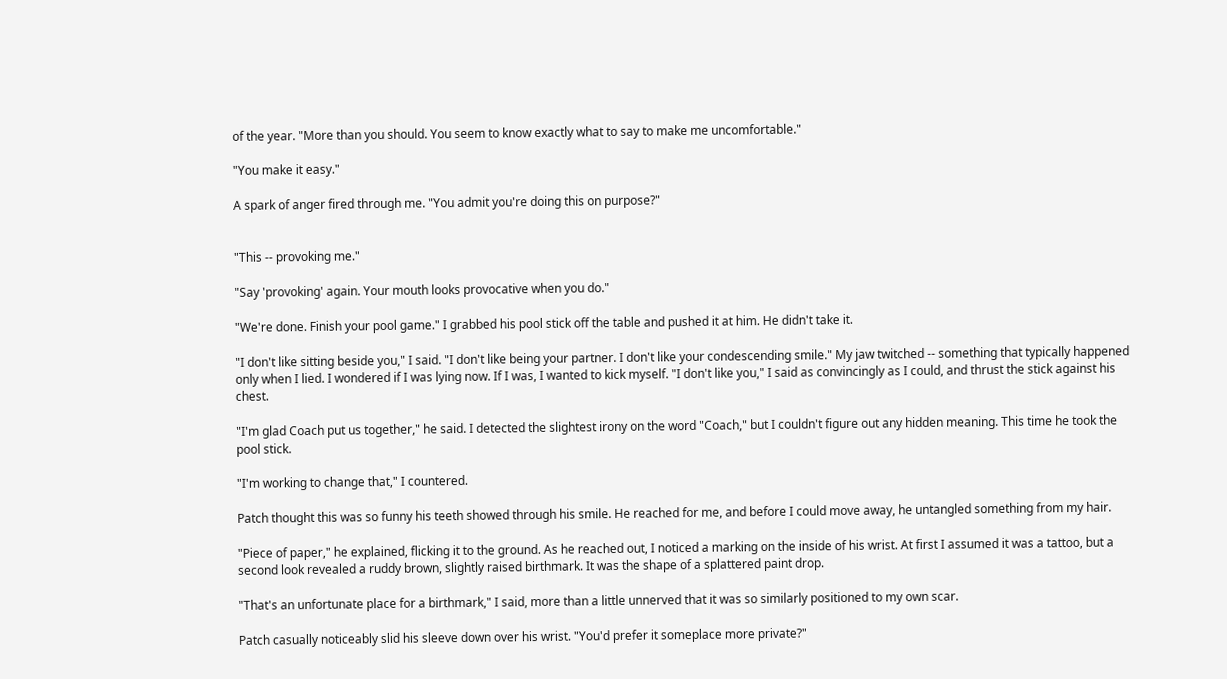of the year. "More than you should. You seem to know exactly what to say to make me uncomfortable."

"You make it easy."

A spark of anger fired through me. "You admit you're doing this on purpose?"


"This -- provoking me."

"Say 'provoking' again. Your mouth looks provocative when you do."

"We're done. Finish your pool game." I grabbed his pool stick off the table and pushed it at him. He didn't take it.

"I don't like sitting beside you," I said. "I don't like being your partner. I don't like your condescending smile." My jaw twitched -- something that typically happened only when I lied. I wondered if I was lying now. If I was, I wanted to kick myself. "I don't like you," I said as convincingly as I could, and thrust the stick against his chest.

"I'm glad Coach put us together," he said. I detected the slightest irony on the word "Coach," but I couldn't figure out any hidden meaning. This time he took the pool stick.

"I'm working to change that," I countered.

Patch thought this was so funny his teeth showed through his smile. He reached for me, and before I could move away, he untangled something from my hair.

"Piece of paper," he explained, flicking it to the ground. As he reached out, I noticed a marking on the inside of his wrist. At first I assumed it was a tattoo, but a second look revealed a ruddy brown, slightly raised birthmark. It was the shape of a splattered paint drop.

"That's an unfortunate place for a birthmark," I said, more than a little unnerved that it was so similarly positioned to my own scar.

Patch casually noticeably slid his sleeve down over his wrist. "You'd prefer it someplace more private?"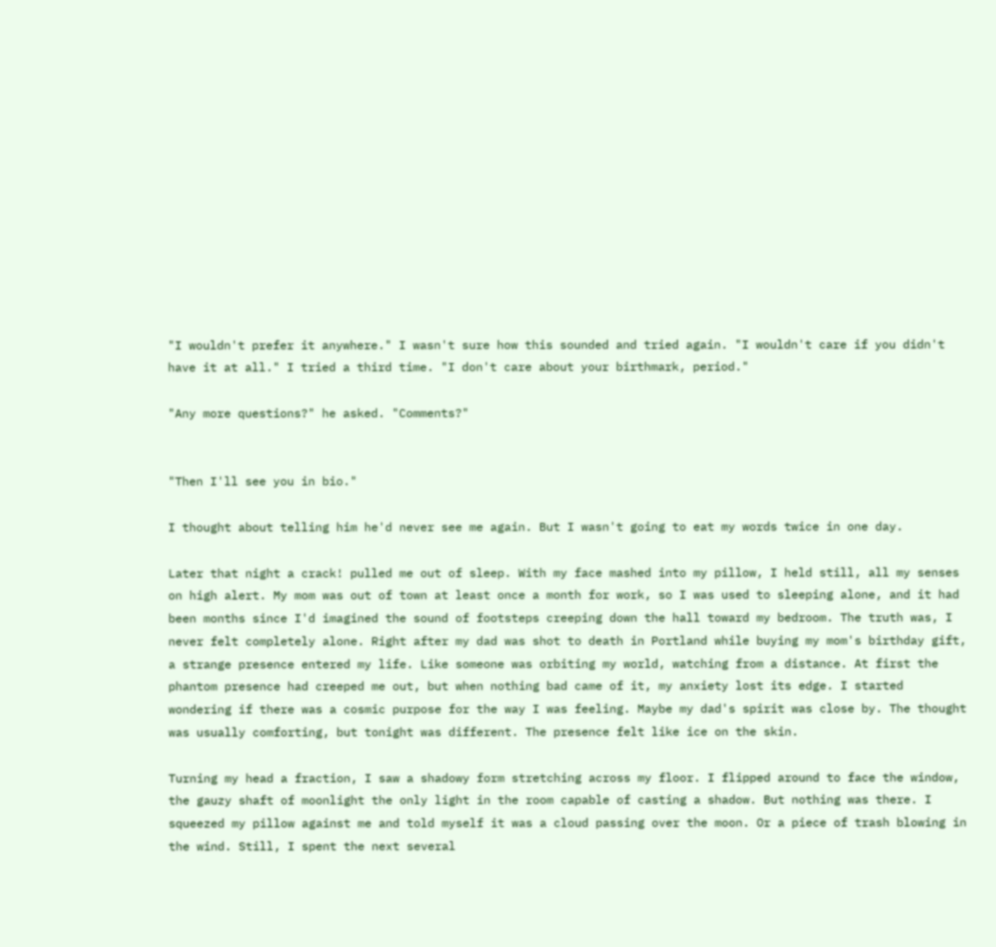"I wouldn't prefer it anywhere." I wasn't sure how this sounded and tried again. "I wouldn't care if you didn't have it at all." I tried a third time. "I don't care about your birthmark, period."

"Any more questions?" he asked. "Comments?"


"Then I'll see you in bio."

I thought about telling him he'd never see me again. But I wasn't going to eat my words twice in one day.

Later that night a crack! pulled me out of sleep. With my face mashed into my pillow, I held still, all my senses on high alert. My mom was out of town at least once a month for work, so I was used to sleeping alone, and it had been months since I'd imagined the sound of footsteps creeping down the hall toward my bedroom. The truth was, I never felt completely alone. Right after my dad was shot to death in Portland while buying my mom's birthday gift, a strange presence entered my life. Like someone was orbiting my world, watching from a distance. At first the phantom presence had creeped me out, but when nothing bad came of it, my anxiety lost its edge. I started wondering if there was a cosmic purpose for the way I was feeling. Maybe my dad's spirit was close by. The thought was usually comforting, but tonight was different. The presence felt like ice on the skin.

Turning my head a fraction, I saw a shadowy form stretching across my floor. I flipped around to face the window, the gauzy shaft of moonlight the only light in the room capable of casting a shadow. But nothing was there. I squeezed my pillow against me and told myself it was a cloud passing over the moon. Or a piece of trash blowing in the wind. Still, I spent the next several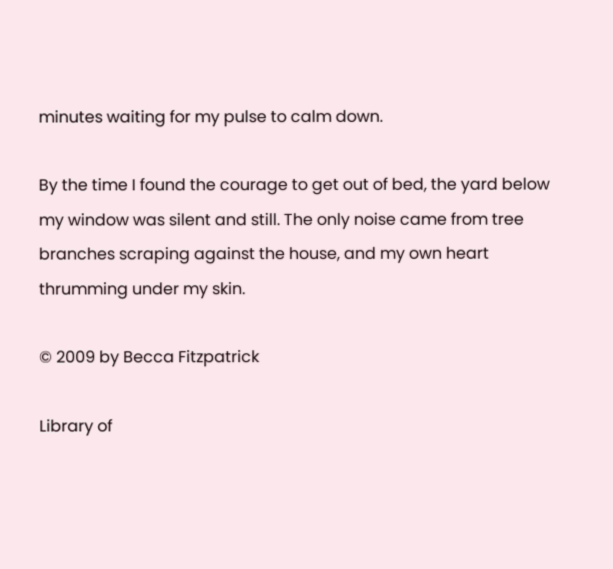minutes waiting for my pulse to calm down.

By the time I found the courage to get out of bed, the yard below my window was silent and still. The only noise came from tree branches scraping against the house, and my own heart thrumming under my skin.

© 2009 by Becca Fitzpatrick

Library of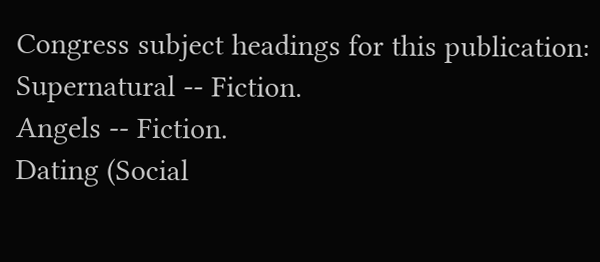Congress subject headings for this publication:
Supernatural -- Fiction.
Angels -- Fiction.
Dating (Social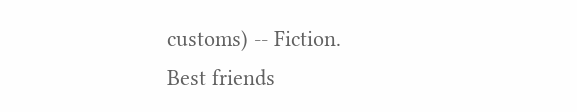customs) -- Fiction.
Best friends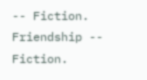-- Fiction.
Friendship -- Fiction.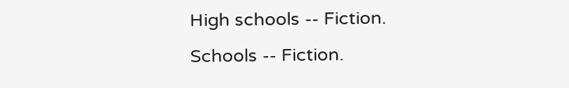High schools -- Fiction.
Schools -- Fiction.